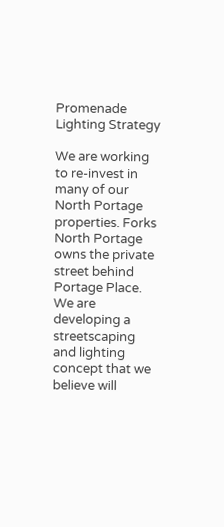Promenade Lighting Strategy

We are working to re-invest in many of our North Portage properties. Forks North Portage owns the private street behind Portage Place. We are developing a streetscaping and lighting concept that we believe will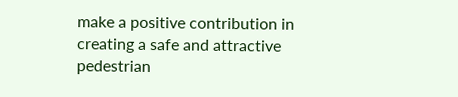make a positive contribution in creating a safe and attractive pedestrian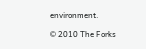environment.

© 2010 The Forks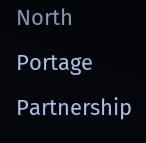North Portage Partnership